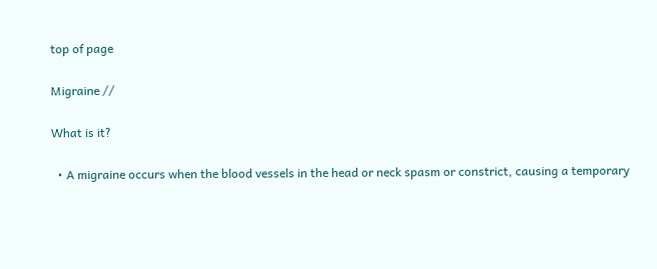top of page

Migraine //

What is it?

  • A migraine occurs when the blood vessels in the head or neck spasm or constrict, causing a temporary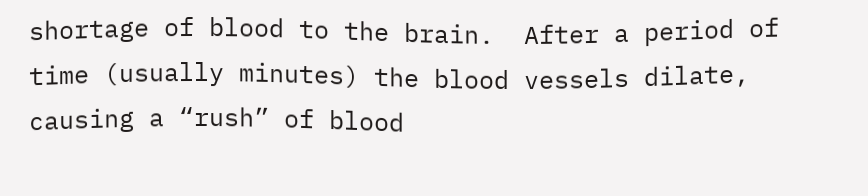shortage of blood to the brain.  After a period of time (usually minutes) the blood vessels dilate, causing a “rush” of blood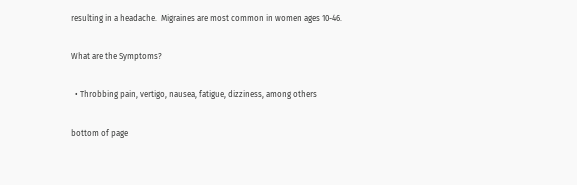resulting in a headache.  Migraines are most common in women ages 10-46.

What are the Symptoms?

  • Throbbing pain, vertigo, nausea, fatigue, dizziness, among others

bottom of page